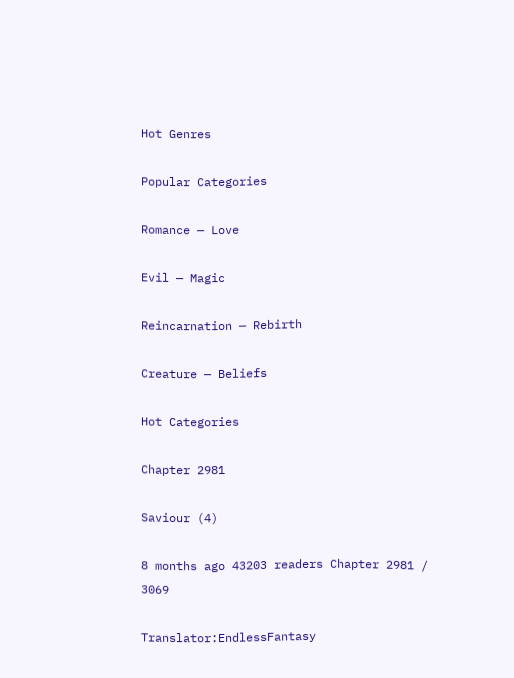Hot Genres

Popular Categories

Romance — Love

Evil — Magic

Reincarnation — Rebirth

Creature — Beliefs

Hot Categories

Chapter 2981

Saviour (4)

8 months ago 43203 readers Chapter 2981 / 3069

Translator:EndlessFantasy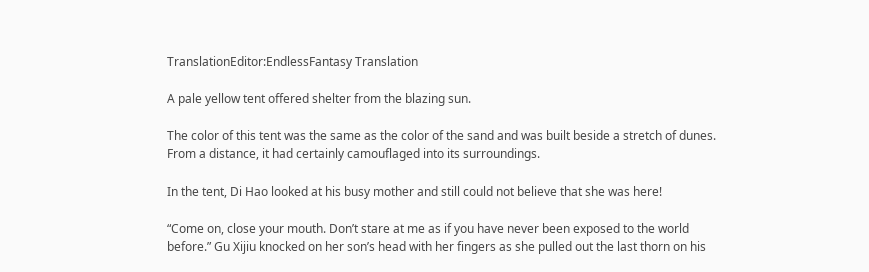TranslationEditor:EndlessFantasy Translation

A pale yellow tent offered shelter from the blazing sun.

The color of this tent was the same as the color of the sand and was built beside a stretch of dunes. From a distance, it had certainly camouflaged into its surroundings.

In the tent, Di Hao looked at his busy mother and still could not believe that she was here!

“Come on, close your mouth. Don’t stare at me as if you have never been exposed to the world before.” Gu Xijiu knocked on her son’s head with her fingers as she pulled out the last thorn on his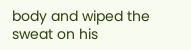body and wiped the sweat on his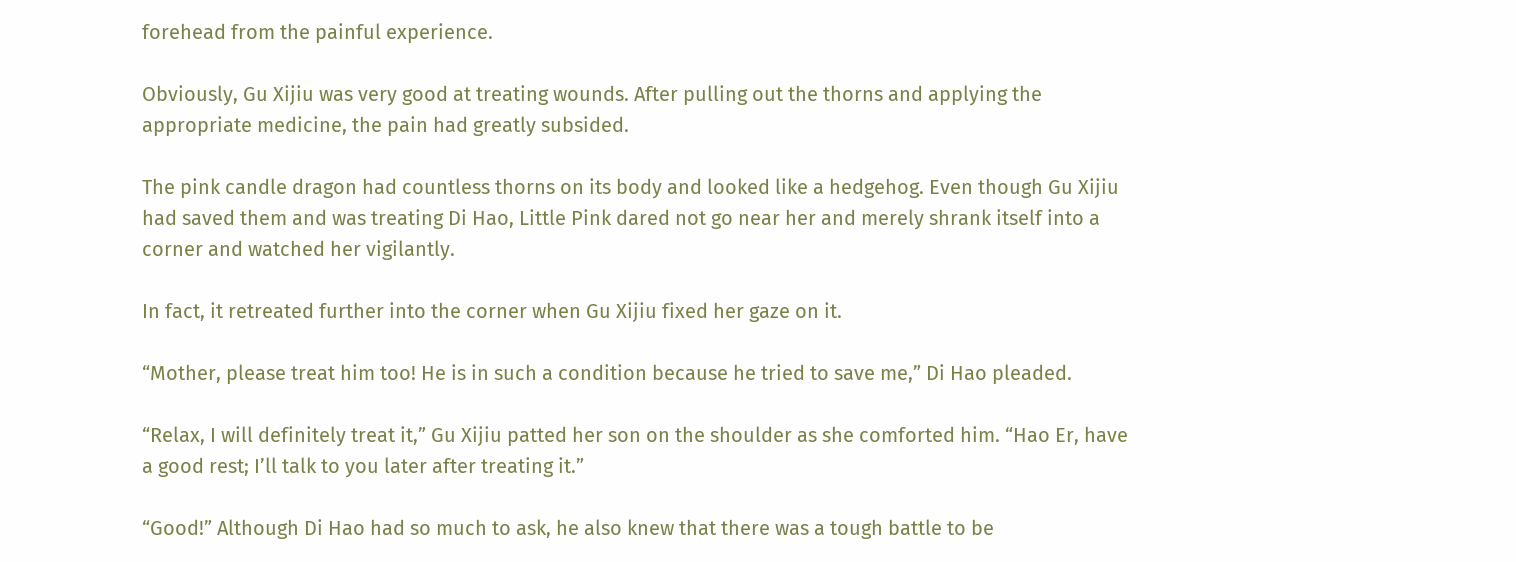forehead from the painful experience.

Obviously, Gu Xijiu was very good at treating wounds. After pulling out the thorns and applying the appropriate medicine, the pain had greatly subsided.

The pink candle dragon had countless thorns on its body and looked like a hedgehog. Even though Gu Xijiu had saved them and was treating Di Hao, Little Pink dared not go near her and merely shrank itself into a corner and watched her vigilantly.

In fact, it retreated further into the corner when Gu Xijiu fixed her gaze on it.

“Mother, please treat him too! He is in such a condition because he tried to save me,” Di Hao pleaded.

“Relax, I will definitely treat it,” Gu Xijiu patted her son on the shoulder as she comforted him. “Hao Er, have a good rest; I’ll talk to you later after treating it.”

“Good!” Although Di Hao had so much to ask, he also knew that there was a tough battle to be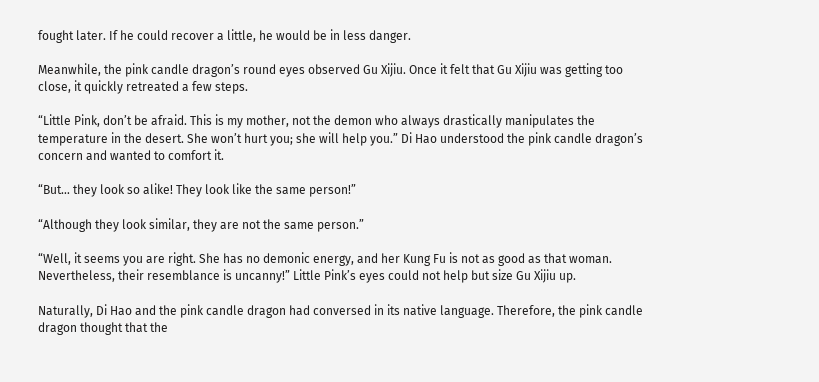fought later. If he could recover a little, he would be in less danger.

Meanwhile, the pink candle dragon’s round eyes observed Gu Xijiu. Once it felt that Gu Xijiu was getting too close, it quickly retreated a few steps.

“Little Pink, don’t be afraid. This is my mother, not the demon who always drastically manipulates the temperature in the desert. She won’t hurt you; she will help you.” Di Hao understood the pink candle dragon’s concern and wanted to comfort it.

“But… they look so alike! They look like the same person!”

“Although they look similar, they are not the same person.”

“Well, it seems you are right. She has no demonic energy, and her Kung Fu is not as good as that woman. Nevertheless, their resemblance is uncanny!” Little Pink’s eyes could not help but size Gu Xijiu up.

Naturally, Di Hao and the pink candle dragon had conversed in its native language. Therefore, the pink candle dragon thought that the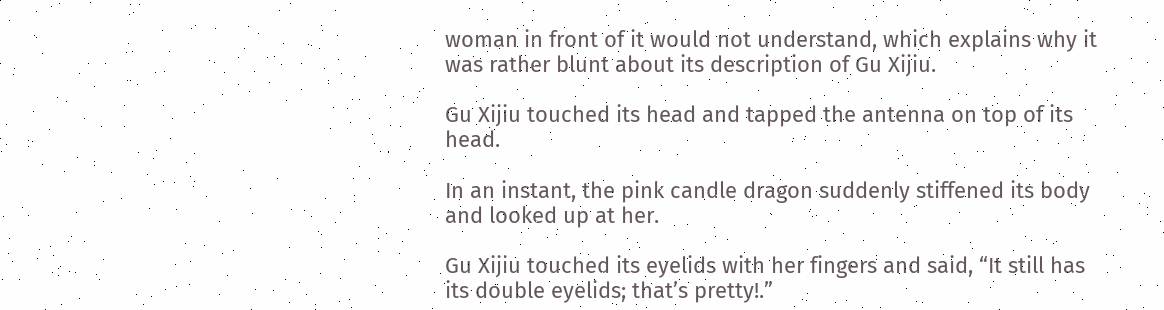woman in front of it would not understand, which explains why it was rather blunt about its description of Gu Xijiu.

Gu Xijiu touched its head and tapped the antenna on top of its head.

In an instant, the pink candle dragon suddenly stiffened its body and looked up at her.

Gu Xijiu touched its eyelids with her fingers and said, “It still has its double eyelids; that’s pretty!.”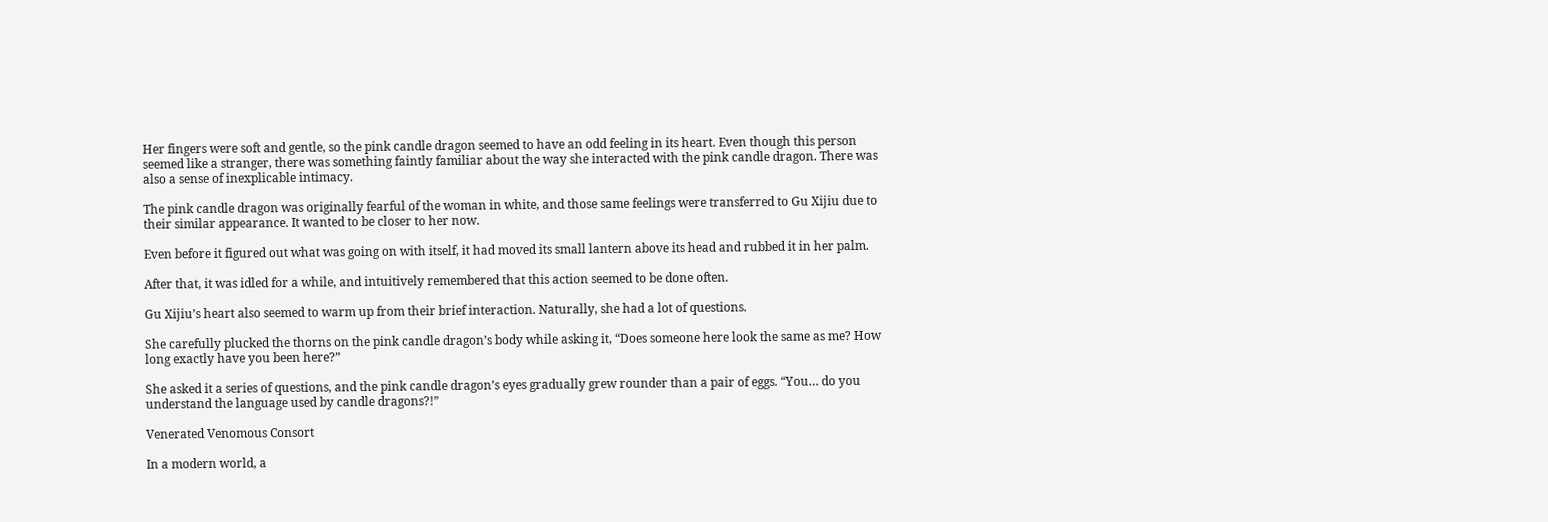Her fingers were soft and gentle, so the pink candle dragon seemed to have an odd feeling in its heart. Even though this person seemed like a stranger, there was something faintly familiar about the way she interacted with the pink candle dragon. There was also a sense of inexplicable intimacy.

The pink candle dragon was originally fearful of the woman in white, and those same feelings were transferred to Gu Xijiu due to their similar appearance. It wanted to be closer to her now.

Even before it figured out what was going on with itself, it had moved its small lantern above its head and rubbed it in her palm.

After that, it was idled for a while, and intuitively remembered that this action seemed to be done often.

Gu Xijiu’s heart also seemed to warm up from their brief interaction. Naturally, she had a lot of questions.

She carefully plucked the thorns on the pink candle dragon’s body while asking it, “Does someone here look the same as me? How long exactly have you been here?”

She asked it a series of questions, and the pink candle dragon’s eyes gradually grew rounder than a pair of eggs. “You… do you understand the language used by candle dragons?!”

Venerated Venomous Consort

In a modern world, a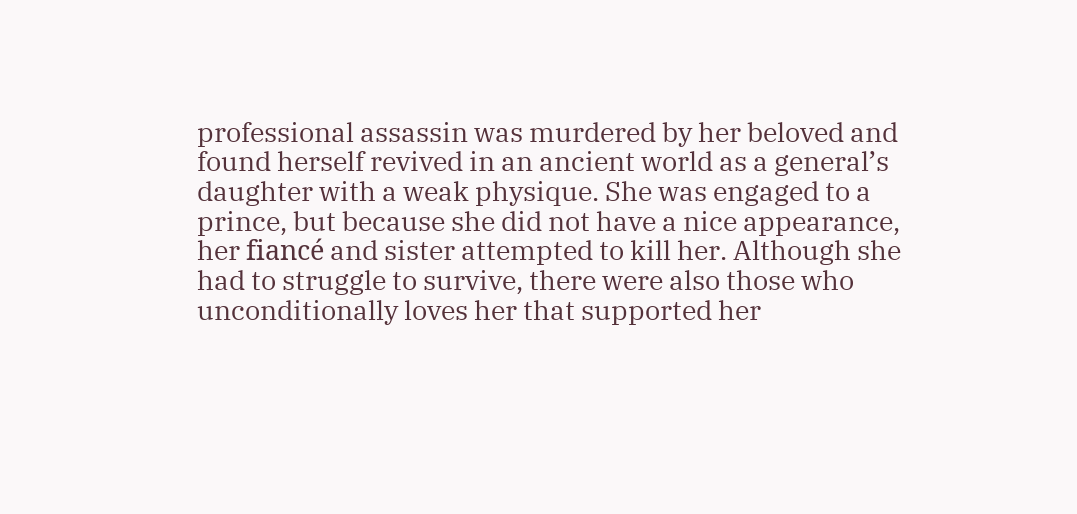professional assassin was murdered by her beloved and found herself revived in an ancient world as a general’s daughter with a weak physique. She was engaged to a prince, but because she did not have a nice appearance, her fiancé and sister attempted to kill her. Although she had to struggle to survive, there were also those who unconditionally loves her that supported her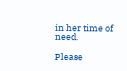in her time of need.

Please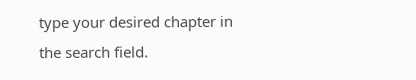type your desired chapter in the search field.